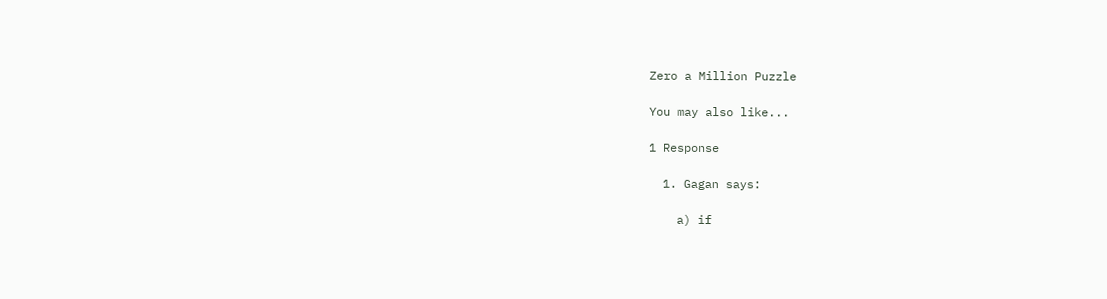Zero a Million Puzzle

You may also like...

1 Response

  1. Gagan says:

    a) if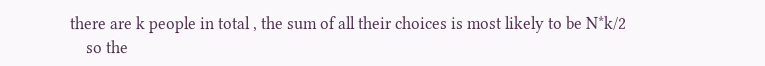there are k people in total , the sum of all their choices is most likely to be N*k/2
    so the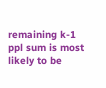remaining k-1 ppl sum is most likely to be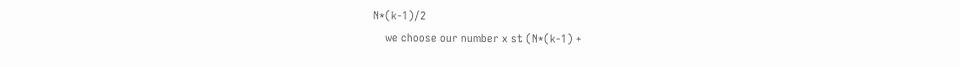N*(k-1)/2
    we choose our number x st (N*(k-1) +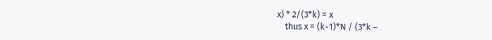x) * 2/(3*k) = x
    thus x = (k-1)*N / (3*k –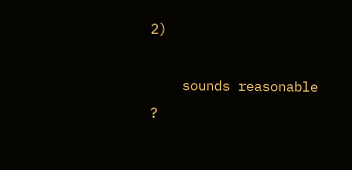2)

    sounds reasonable ?